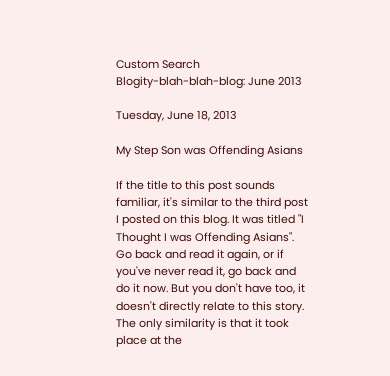Custom Search
Blogity-blah-blah-blog: June 2013

Tuesday, June 18, 2013

My Step Son was Offending Asians

If the title to this post sounds familiar, it's similar to the third post I posted on this blog. It was titled "I Thought I was Offending Asians". Go back and read it again, or if you've never read it, go back and do it now. But you don't have too, it doesn't directly relate to this story. The only similarity is that it took place at the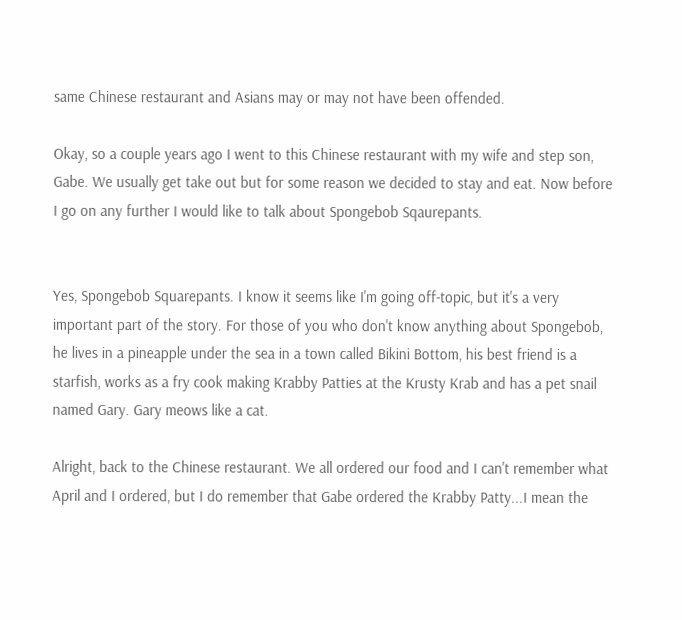same Chinese restaurant and Asians may or may not have been offended.

Okay, so a couple years ago I went to this Chinese restaurant with my wife and step son, Gabe. We usually get take out but for some reason we decided to stay and eat. Now before I go on any further I would like to talk about Spongebob Sqaurepants.


Yes, Spongebob Squarepants. I know it seems like I'm going off-topic, but it's a very important part of the story. For those of you who don't know anything about Spongebob, he lives in a pineapple under the sea in a town called Bikini Bottom, his best friend is a starfish, works as a fry cook making Krabby Patties at the Krusty Krab and has a pet snail named Gary. Gary meows like a cat.

Alright, back to the Chinese restaurant. We all ordered our food and I can't remember what April and I ordered, but I do remember that Gabe ordered the Krabby Patty...I mean the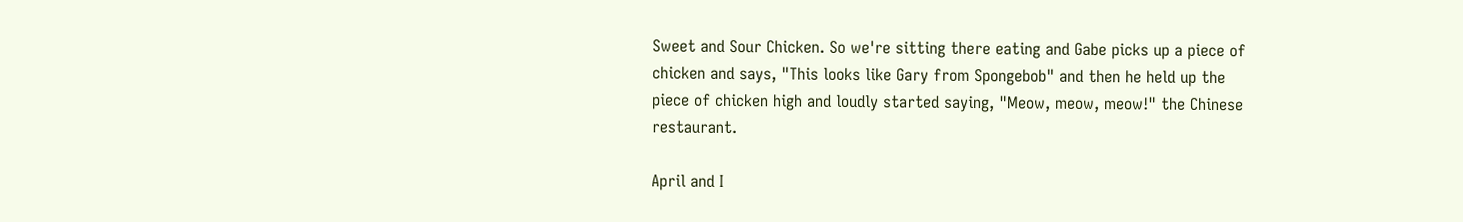Sweet and Sour Chicken. So we're sitting there eating and Gabe picks up a piece of chicken and says, "This looks like Gary from Spongebob" and then he held up the piece of chicken high and loudly started saying, "Meow, meow, meow!" the Chinese restaurant.

April and I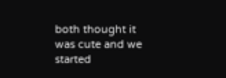both thought it was cute and we started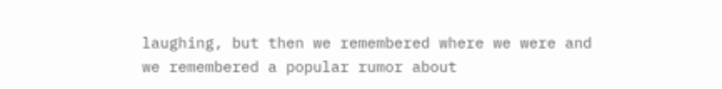laughing, but then we remembered where we were and we remembered a popular rumor about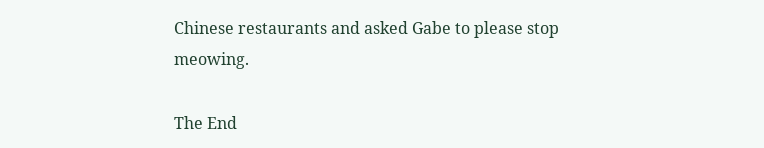Chinese restaurants and asked Gabe to please stop meowing.

The End